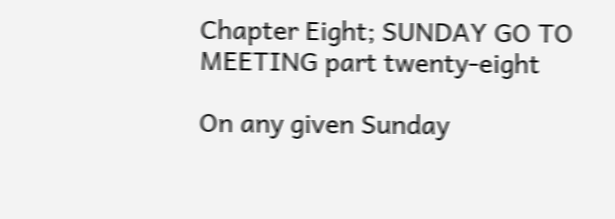Chapter Eight; SUNDAY GO TO MEETING part twenty-eight

On any given Sunday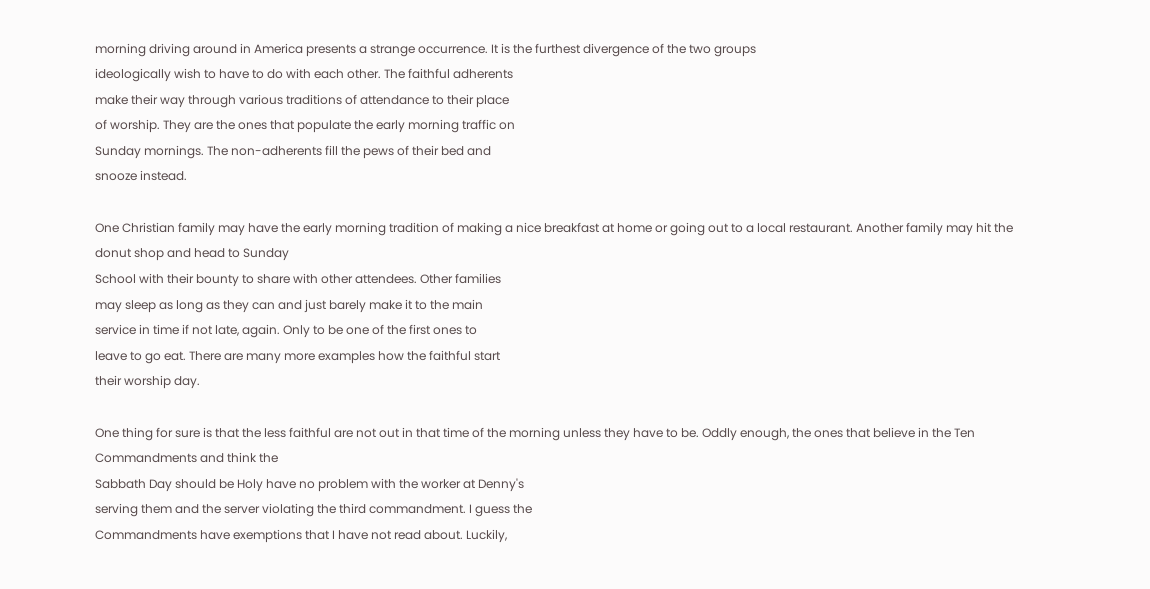morning driving around in America presents a strange occurrence. It is the furthest divergence of the two groups
ideologically wish to have to do with each other. The faithful adherents
make their way through various traditions of attendance to their place
of worship. They are the ones that populate the early morning traffic on
Sunday mornings. The non-adherents fill the pews of their bed and
snooze instead.

One Christian family may have the early morning tradition of making a nice breakfast at home or going out to a local restaurant. Another family may hit the donut shop and head to Sunday
School with their bounty to share with other attendees. Other families
may sleep as long as they can and just barely make it to the main
service in time if not late, again. Only to be one of the first ones to
leave to go eat. There are many more examples how the faithful start
their worship day.

One thing for sure is that the less faithful are not out in that time of the morning unless they have to be. Oddly enough, the ones that believe in the Ten Commandments and think the
Sabbath Day should be Holy have no problem with the worker at Denny's
serving them and the server violating the third commandment. I guess the
Commandments have exemptions that I have not read about. Luckily,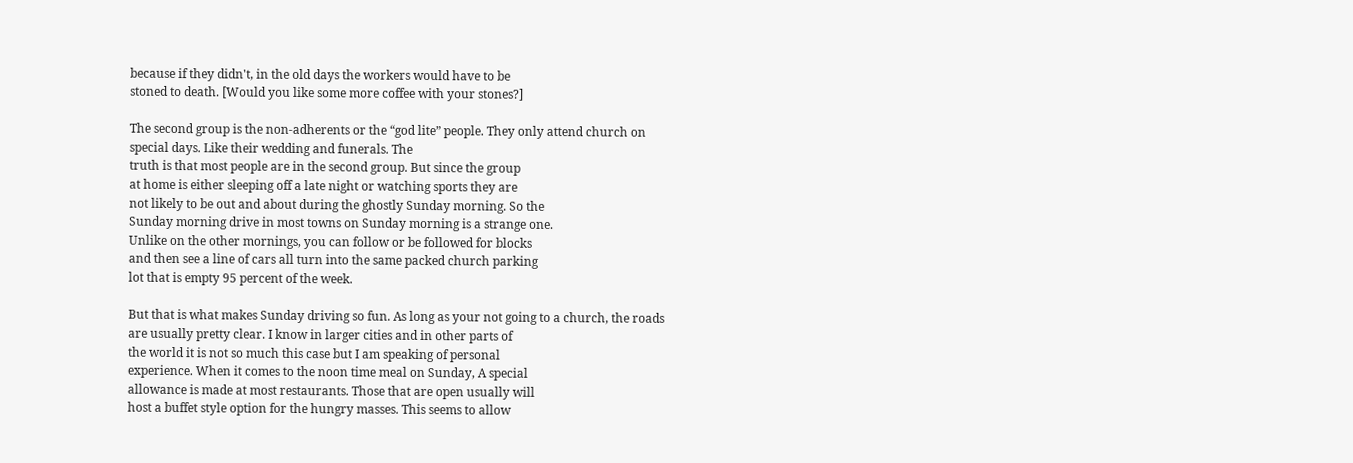because if they didn't, in the old days the workers would have to be
stoned to death. [Would you like some more coffee with your stones?]

The second group is the non-adherents or the “god lite” people. They only attend church on special days. Like their wedding and funerals. The
truth is that most people are in the second group. But since the group
at home is either sleeping off a late night or watching sports they are
not likely to be out and about during the ghostly Sunday morning. So the
Sunday morning drive in most towns on Sunday morning is a strange one.
Unlike on the other mornings, you can follow or be followed for blocks
and then see a line of cars all turn into the same packed church parking
lot that is empty 95 percent of the week.

But that is what makes Sunday driving so fun. As long as your not going to a church, the roads are usually pretty clear. I know in larger cities and in other parts of
the world it is not so much this case but I am speaking of personal
experience. When it comes to the noon time meal on Sunday, A special
allowance is made at most restaurants. Those that are open usually will
host a buffet style option for the hungry masses. This seems to allow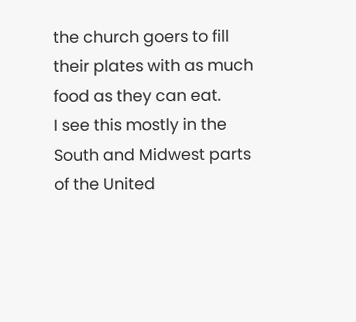the church goers to fill their plates with as much food as they can eat.
I see this mostly in the South and Midwest parts of the United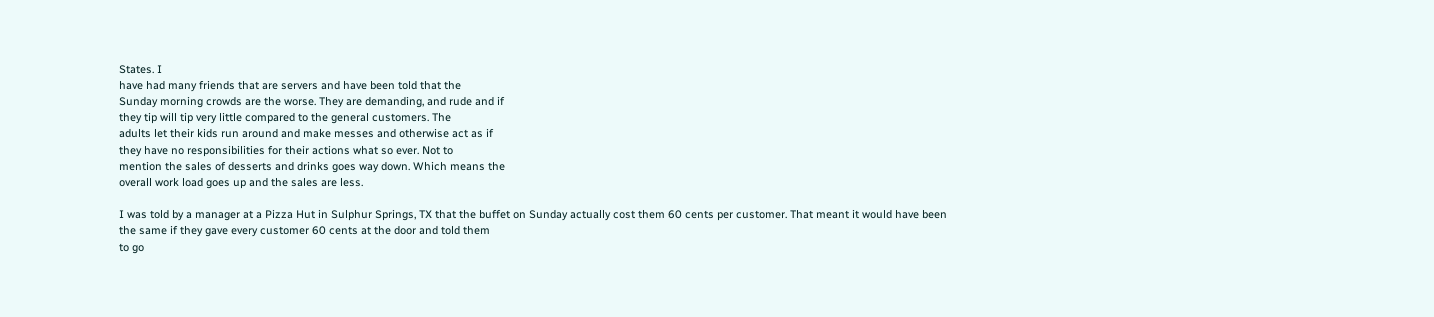States. I
have had many friends that are servers and have been told that the
Sunday morning crowds are the worse. They are demanding, and rude and if
they tip will tip very little compared to the general customers. The
adults let their kids run around and make messes and otherwise act as if
they have no responsibilities for their actions what so ever. Not to
mention the sales of desserts and drinks goes way down. Which means the
overall work load goes up and the sales are less.

I was told by a manager at a Pizza Hut in Sulphur Springs, TX that the buffet on Sunday actually cost them 60 cents per customer. That meant it would have been
the same if they gave every customer 60 cents at the door and told them
to go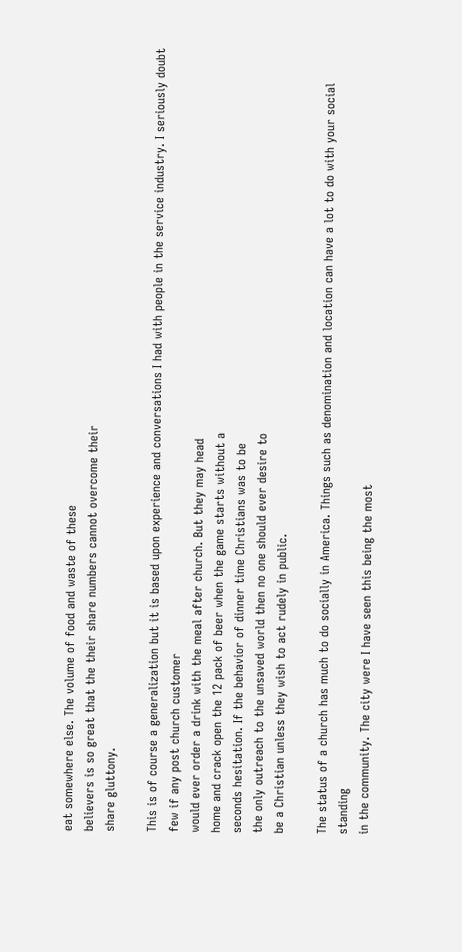eat somewhere else. The volume of food and waste of these
believers is so great that the their share numbers cannot overcome their
share gluttony.

This is of course a generalization but it is based upon experience and conversations I had with people in the service industry. I seriously doubt few if any post church customer
would ever order a drink with the meal after church. But they may head
home and crack open the 12 pack of beer when the game starts without a
seconds hesitation. If the behavior of dinner time Christians was to be
the only outreach to the unsaved world then no one should ever desire to
be a Christian unless they wish to act rudely in public.

The status of a church has much to do socially in America. Things such as denomination and location can have a lot to do with your social standing
in the community. The city were I have seen this being the most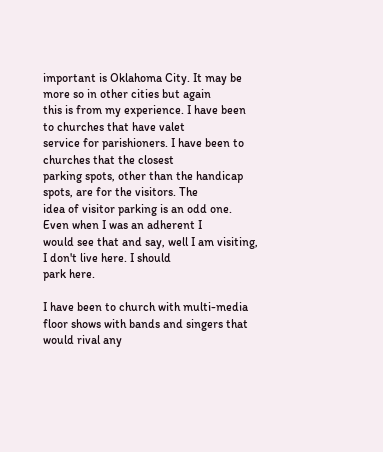important is Oklahoma City. It may be more so in other cities but again
this is from my experience. I have been to churches that have valet
service for parishioners. I have been to churches that the closest
parking spots, other than the handicap spots, are for the visitors. The
idea of visitor parking is an odd one. Even when I was an adherent I
would see that and say, well I am visiting, I don't live here. I should
park here.

I have been to church with multi-media floor shows with bands and singers that would rival any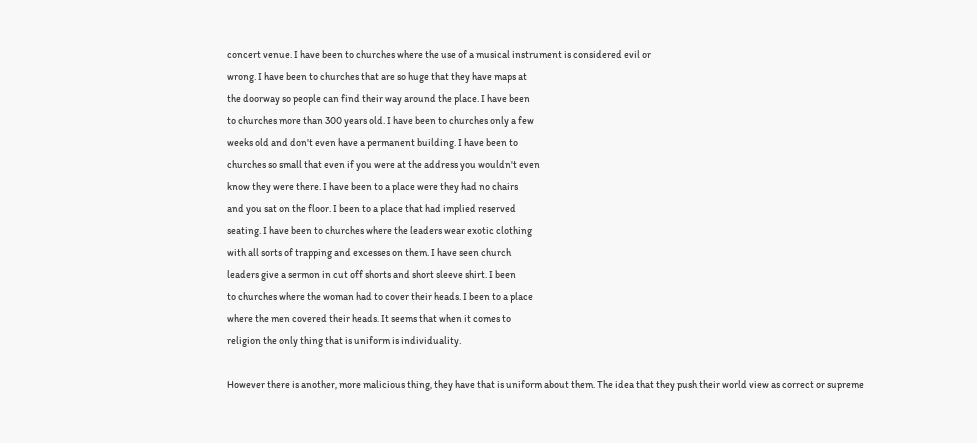concert venue. I have been to churches where the use of a musical instrument is considered evil or
wrong. I have been to churches that are so huge that they have maps at
the doorway so people can find their way around the place. I have been
to churches more than 300 years old. I have been to churches only a few
weeks old and don't even have a permanent building. I have been to
churches so small that even if you were at the address you wouldn't even
know they were there. I have been to a place were they had no chairs
and you sat on the floor. I been to a place that had implied reserved
seating. I have been to churches where the leaders wear exotic clothing
with all sorts of trapping and excesses on them. I have seen church
leaders give a sermon in cut off shorts and short sleeve shirt. I been
to churches where the woman had to cover their heads. I been to a place
where the men covered their heads. It seems that when it comes to
religion the only thing that is uniform is individuality.

However there is another, more malicious thing, they have that is uniform about them. The idea that they push their world view as correct or supreme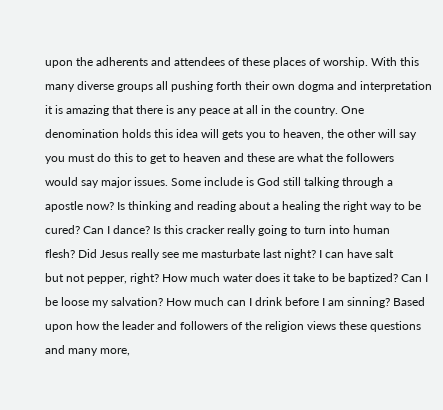upon the adherents and attendees of these places of worship. With this
many diverse groups all pushing forth their own dogma and interpretation
it is amazing that there is any peace at all in the country. One
denomination holds this idea will gets you to heaven, the other will say
you must do this to get to heaven and these are what the followers
would say major issues. Some include is God still talking through a
apostle now? Is thinking and reading about a healing the right way to be
cured? Can I dance? Is this cracker really going to turn into human
flesh? Did Jesus really see me masturbate last night? I can have salt
but not pepper, right? How much water does it take to be baptized? Can I
be loose my salvation? How much can I drink before I am sinning? Based
upon how the leader and followers of the religion views these questions
and many more,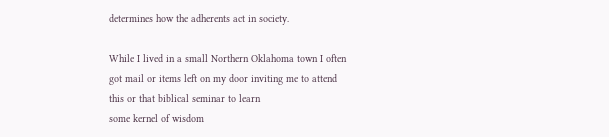determines how the adherents act in society.

While I lived in a small Northern Oklahoma town I often got mail or items left on my door inviting me to attend this or that biblical seminar to learn
some kernel of wisdom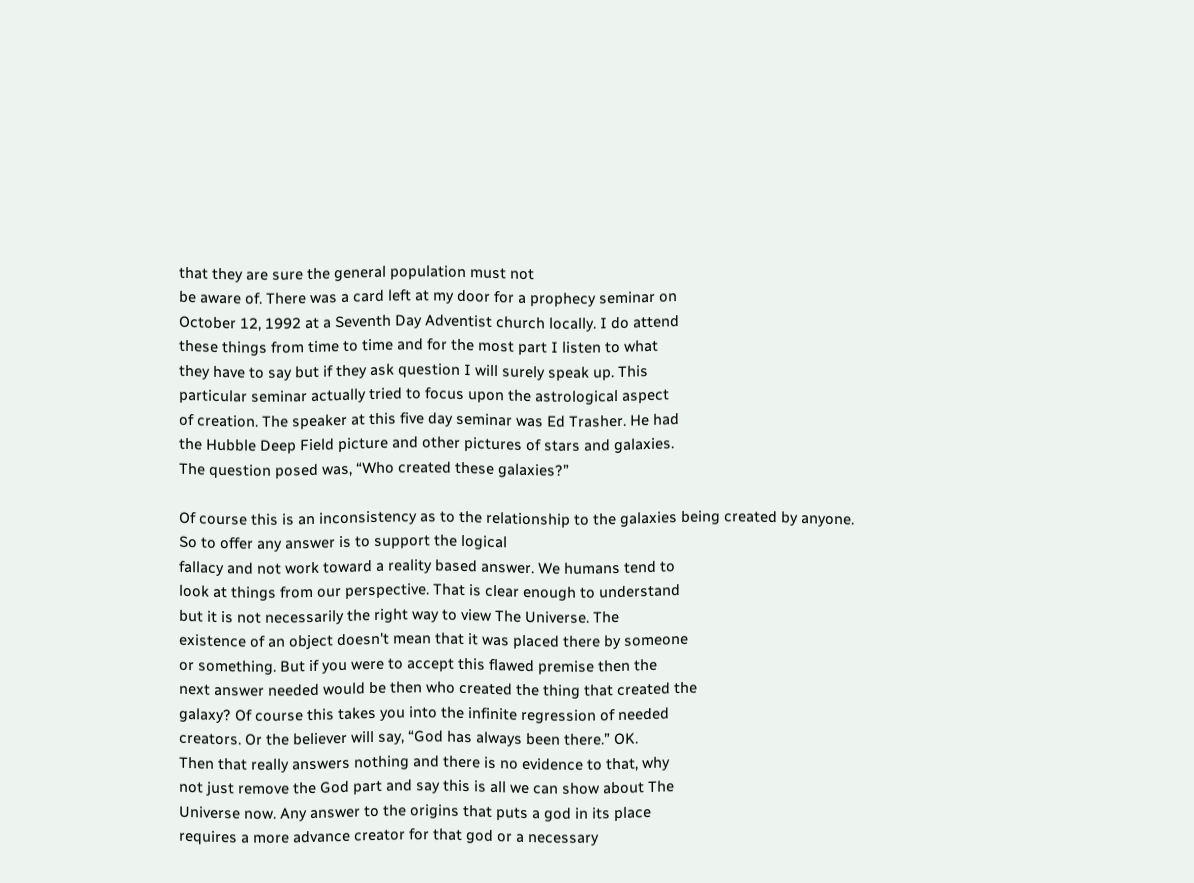that they are sure the general population must not
be aware of. There was a card left at my door for a prophecy seminar on
October 12, 1992 at a Seventh Day Adventist church locally. I do attend
these things from time to time and for the most part I listen to what
they have to say but if they ask question I will surely speak up. This
particular seminar actually tried to focus upon the astrological aspect
of creation. The speaker at this five day seminar was Ed Trasher. He had
the Hubble Deep Field picture and other pictures of stars and galaxies.
The question posed was, “Who created these galaxies?”

Of course this is an inconsistency as to the relationship to the galaxies being created by anyone. So to offer any answer is to support the logical
fallacy and not work toward a reality based answer. We humans tend to
look at things from our perspective. That is clear enough to understand
but it is not necessarily the right way to view The Universe. The
existence of an object doesn't mean that it was placed there by someone
or something. But if you were to accept this flawed premise then the
next answer needed would be then who created the thing that created the
galaxy? Of course this takes you into the infinite regression of needed
creators. Or the believer will say, “God has always been there.” OK.
Then that really answers nothing and there is no evidence to that, why
not just remove the God part and say this is all we can show about The
Universe now. Any answer to the origins that puts a god in its place
requires a more advance creator for that god or a necessary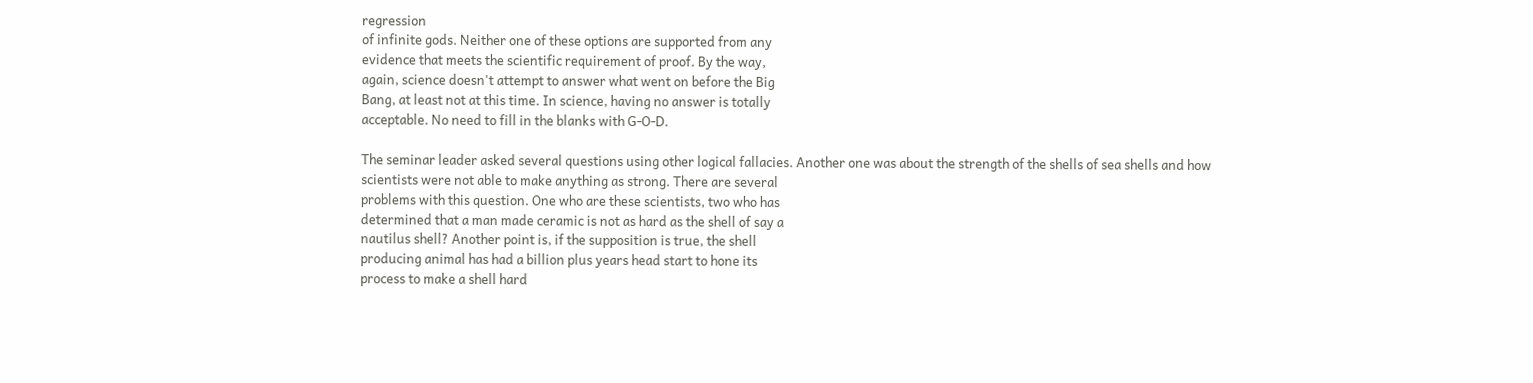regression
of infinite gods. Neither one of these options are supported from any
evidence that meets the scientific requirement of proof. By the way,
again, science doesn't attempt to answer what went on before the Big
Bang, at least not at this time. In science, having no answer is totally
acceptable. No need to fill in the blanks with G-O-D.

The seminar leader asked several questions using other logical fallacies. Another one was about the strength of the shells of sea shells and how
scientists were not able to make anything as strong. There are several
problems with this question. One who are these scientists, two who has
determined that a man made ceramic is not as hard as the shell of say a
nautilus shell? Another point is, if the supposition is true, the shell
producing animal has had a billion plus years head start to hone its
process to make a shell hard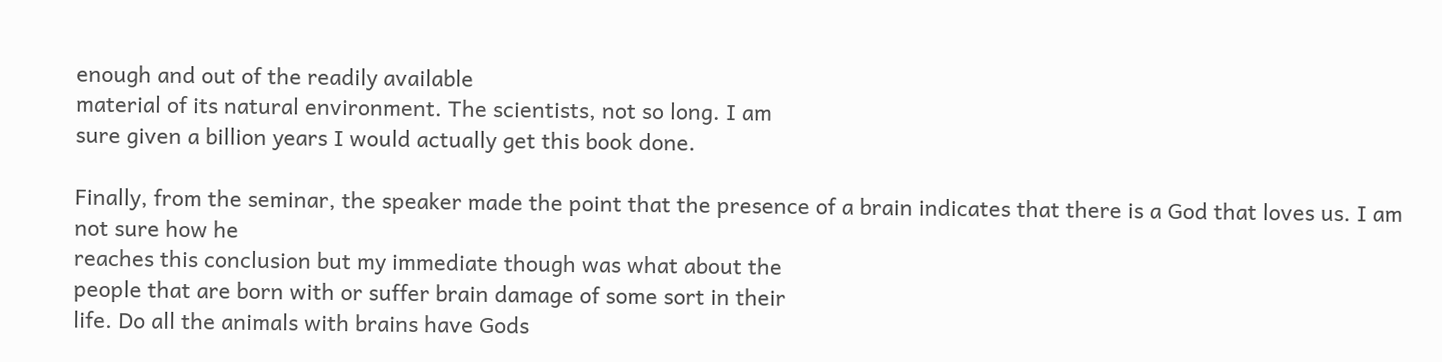enough and out of the readily available
material of its natural environment. The scientists, not so long. I am
sure given a billion years I would actually get this book done.

Finally, from the seminar, the speaker made the point that the presence of a brain indicates that there is a God that loves us. I am not sure how he
reaches this conclusion but my immediate though was what about the
people that are born with or suffer brain damage of some sort in their
life. Do all the animals with brains have Gods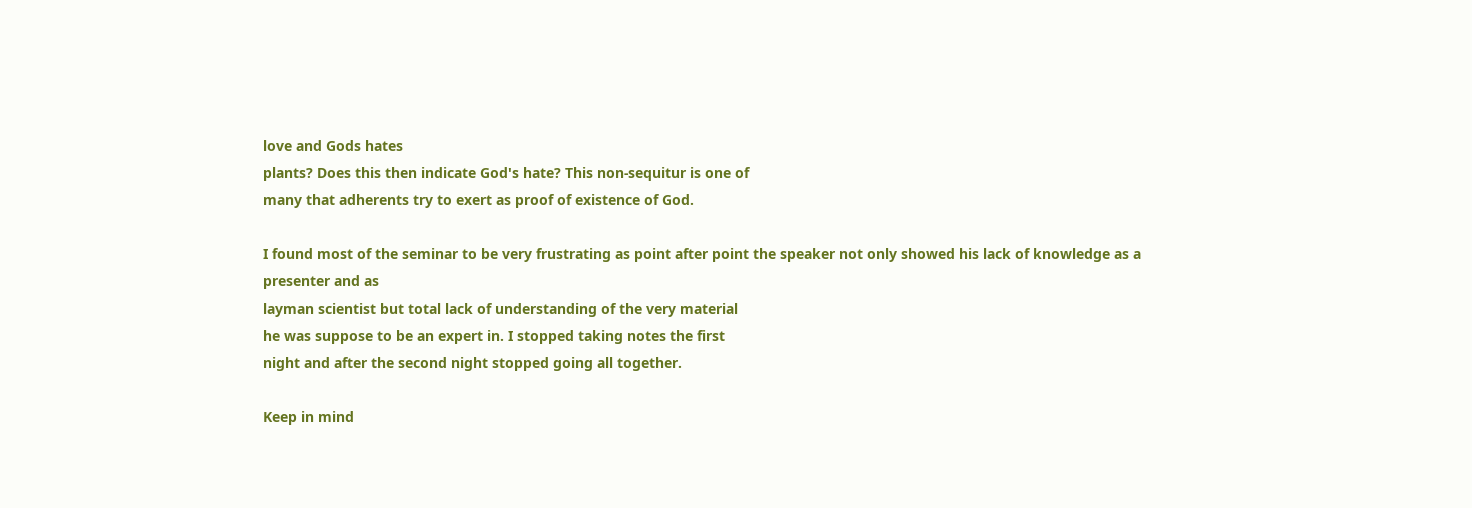love and Gods hates
plants? Does this then indicate God's hate? This non-sequitur is one of
many that adherents try to exert as proof of existence of God.

I found most of the seminar to be very frustrating as point after point the speaker not only showed his lack of knowledge as a presenter and as
layman scientist but total lack of understanding of the very material
he was suppose to be an expert in. I stopped taking notes the first
night and after the second night stopped going all together.

Keep in mind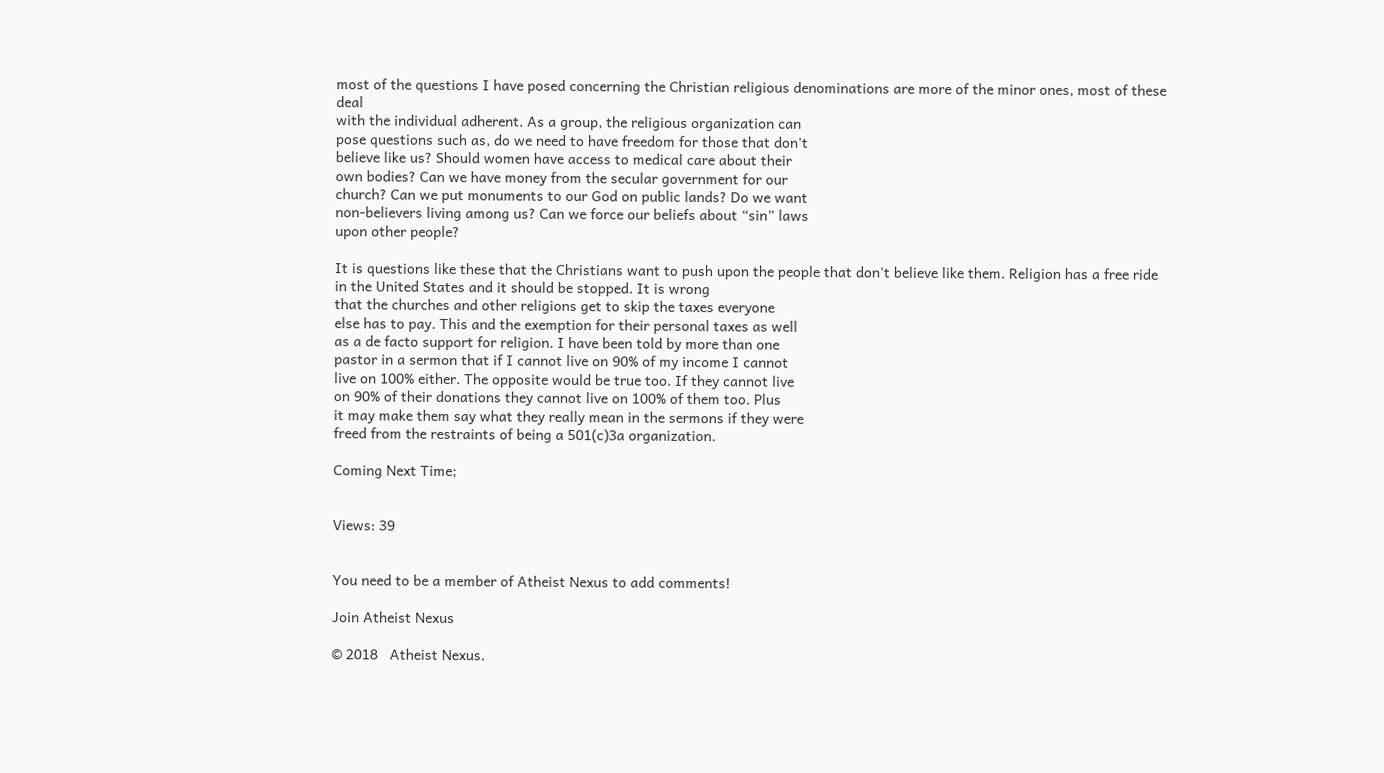most of the questions I have posed concerning the Christian religious denominations are more of the minor ones, most of these deal
with the individual adherent. As a group, the religious organization can
pose questions such as, do we need to have freedom for those that don't
believe like us? Should women have access to medical care about their
own bodies? Can we have money from the secular government for our
church? Can we put monuments to our God on public lands? Do we want
non-believers living among us? Can we force our beliefs about “sin” laws
upon other people?

It is questions like these that the Christians want to push upon the people that don't believe like them. Religion has a free ride in the United States and it should be stopped. It is wrong
that the churches and other religions get to skip the taxes everyone
else has to pay. This and the exemption for their personal taxes as well
as a de facto support for religion. I have been told by more than one
pastor in a sermon that if I cannot live on 90% of my income I cannot
live on 100% either. The opposite would be true too. If they cannot live
on 90% of their donations they cannot live on 100% of them too. Plus
it may make them say what they really mean in the sermons if they were
freed from the restraints of being a 501(c)3a organization.

Coming Next Time;


Views: 39


You need to be a member of Atheist Nexus to add comments!

Join Atheist Nexus

© 2018   Atheist Nexus.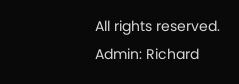All rights reserved. Admin: Richard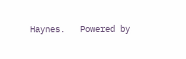Haynes.   Powered by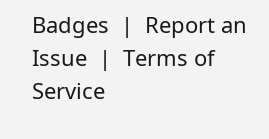Badges  |  Report an Issue  |  Terms of Service